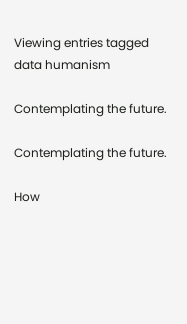Viewing entries tagged
data humanism

Contemplating the future.

Contemplating the future.

How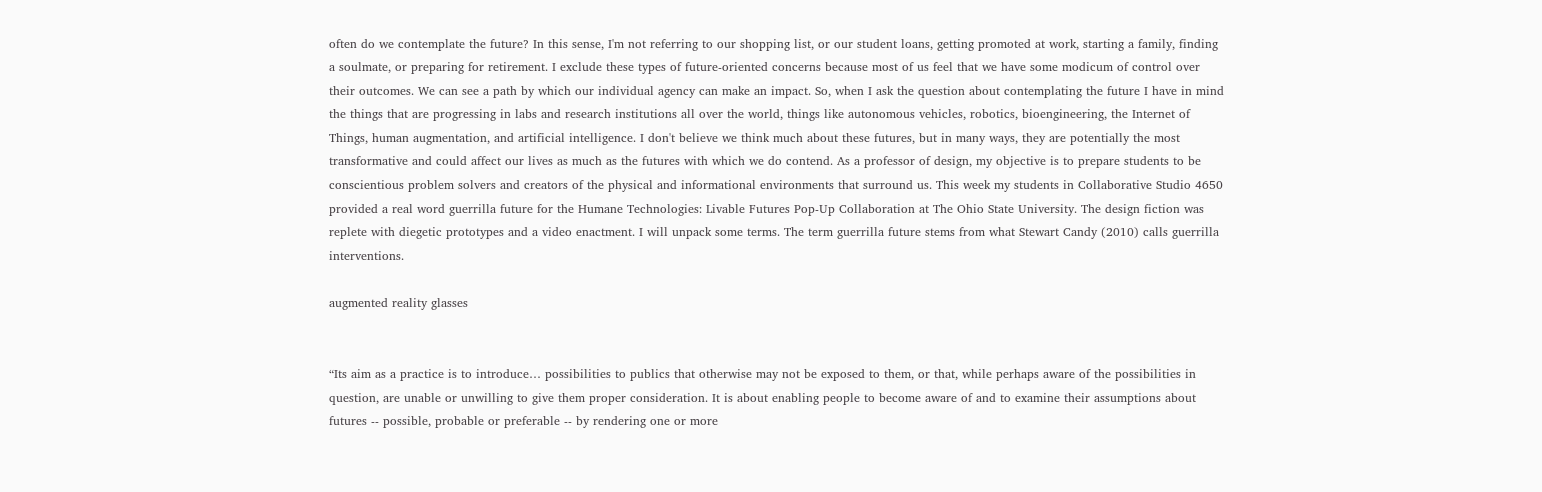often do we contemplate the future? In this sense, I'm not referring to our shopping list, or our student loans, getting promoted at work, starting a family, finding a soulmate, or preparing for retirement. I exclude these types of future-oriented concerns because most of us feel that we have some modicum of control over their outcomes. We can see a path by which our individual agency can make an impact. So, when I ask the question about contemplating the future I have in mind the things that are progressing in labs and research institutions all over the world, things like autonomous vehicles, robotics, bioengineering, the Internet of Things, human augmentation, and artificial intelligence. I don't believe we think much about these futures, but in many ways, they are potentially the most transformative and could affect our lives as much as the futures with which we do contend. As a professor of design, my objective is to prepare students to be conscientious problem solvers and creators of the physical and informational environments that surround us. This week my students in Collaborative Studio 4650 provided a real word guerrilla future for the Humane Technologies: Livable Futures Pop-Up Collaboration at The Ohio State University. The design fiction was replete with diegetic prototypes and a video enactment. I will unpack some terms. The term guerrilla future stems from what Stewart Candy (2010) calls guerrilla interventions.

augmented reality glasses


“Its aim as a practice is to introduce… possibilities to publics that otherwise may not be exposed to them, or that, while perhaps aware of the possibilities in question, are unable or unwilling to give them proper consideration. It is about enabling people to become aware of and to examine their assumptions about futures -- possible, probable or preferable -- by rendering one or more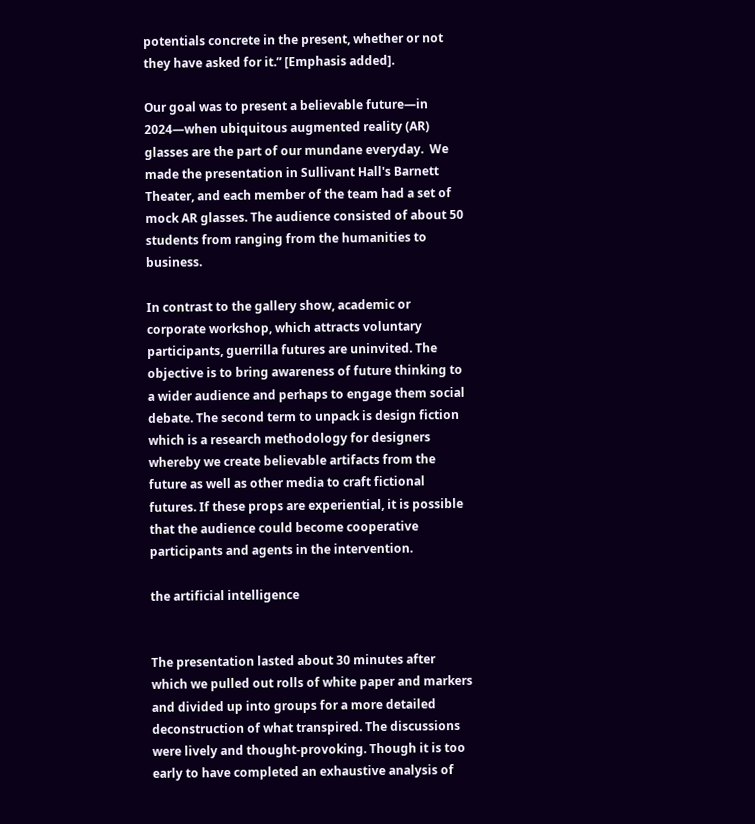potentials concrete in the present, whether or not they have asked for it.” [Emphasis added].

Our goal was to present a believable future—in 2024—when ubiquitous augmented reality (AR) glasses are the part of our mundane everyday.  We made the presentation in Sullivant Hall's Barnett Theater, and each member of the team had a set of mock AR glasses. The audience consisted of about 50 students from ranging from the humanities to business.

In contrast to the gallery show, academic or corporate workshop, which attracts voluntary participants, guerrilla futures are uninvited. The objective is to bring awareness of future thinking to a wider audience and perhaps to engage them social debate. The second term to unpack is design fiction which is a research methodology for designers whereby we create believable artifacts from the future as well as other media to craft fictional futures. If these props are experiential, it is possible that the audience could become cooperative participants and agents in the intervention.

the artificial intelligence


The presentation lasted about 30 minutes after which we pulled out rolls of white paper and markers and divided up into groups for a more detailed deconstruction of what transpired. The discussions were lively and thought-provoking. Though it is too early to have completed an exhaustive analysis of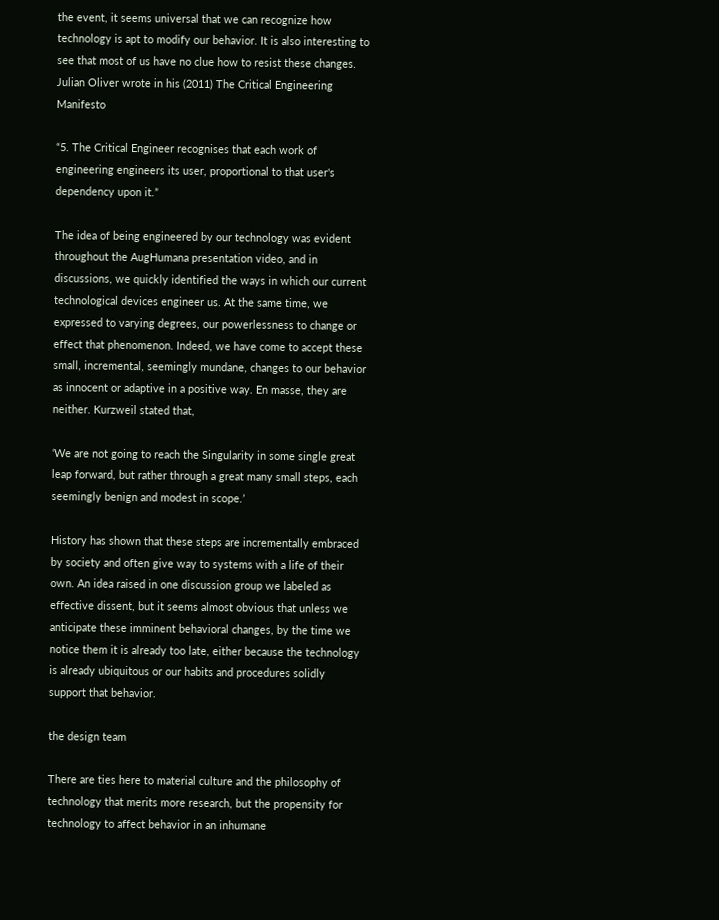the event, it seems universal that we can recognize how technology is apt to modify our behavior. It is also interesting to see that most of us have no clue how to resist these changes. Julian Oliver wrote in his (2011) The Critical Engineering Manifesto

“5. The Critical Engineer recognises that each work of engineering engineers its user, proportional to that user's dependency upon it.”

The idea of being engineered by our technology was evident throughout the AugHumana presentation video, and in discussions, we quickly identified the ways in which our current technological devices engineer us. At the same time, we expressed to varying degrees, our powerlessness to change or effect that phenomenon. Indeed, we have come to accept these small, incremental, seemingly mundane, changes to our behavior as innocent or adaptive in a positive way. En masse, they are neither. Kurzweil stated that,

‘We are not going to reach the Singularity in some single great leap forward, but rather through a great many small steps, each seemingly benign and modest in scope.’

History has shown that these steps are incrementally embraced by society and often give way to systems with a life of their own. An idea raised in one discussion group we labeled as effective dissent, but it seems almost obvious that unless we anticipate these imminent behavioral changes, by the time we notice them it is already too late, either because the technology is already ubiquitous or our habits and procedures solidly support that behavior.

the design team

There are ties here to material culture and the philosophy of technology that merits more research, but the propensity for technology to affect behavior in an inhumane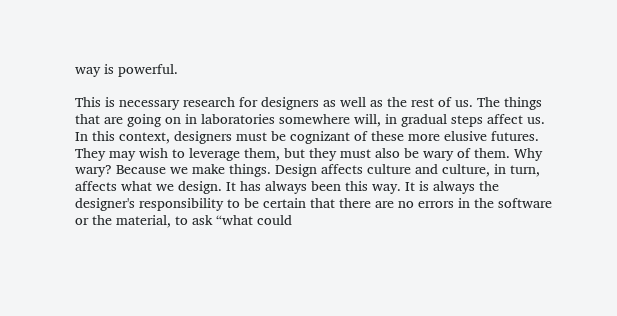way is powerful.

This is necessary research for designers as well as the rest of us. The things that are going on in laboratories somewhere will, in gradual steps affect us. In this context, designers must be cognizant of these more elusive futures. They may wish to leverage them, but they must also be wary of them. Why wary? Because we make things. Design affects culture and culture, in turn, affects what we design. It has always been this way. It is always the designer's responsibility to be certain that there are no errors in the software or the material, to ask “what could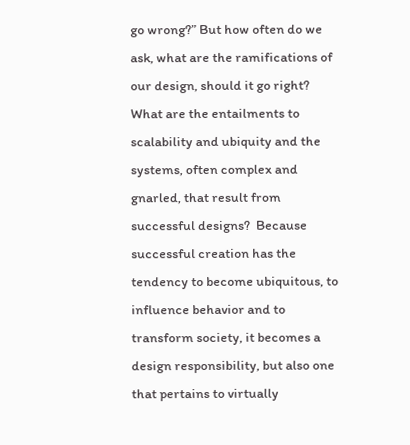go wrong?” But how often do we ask, what are the ramifications of our design, should it go right? What are the entailments to scalability and ubiquity and the systems, often complex and gnarled, that result from successful designs?  Because successful creation has the tendency to become ubiquitous, to influence behavior and to transform society, it becomes a design responsibility, but also one that pertains to virtually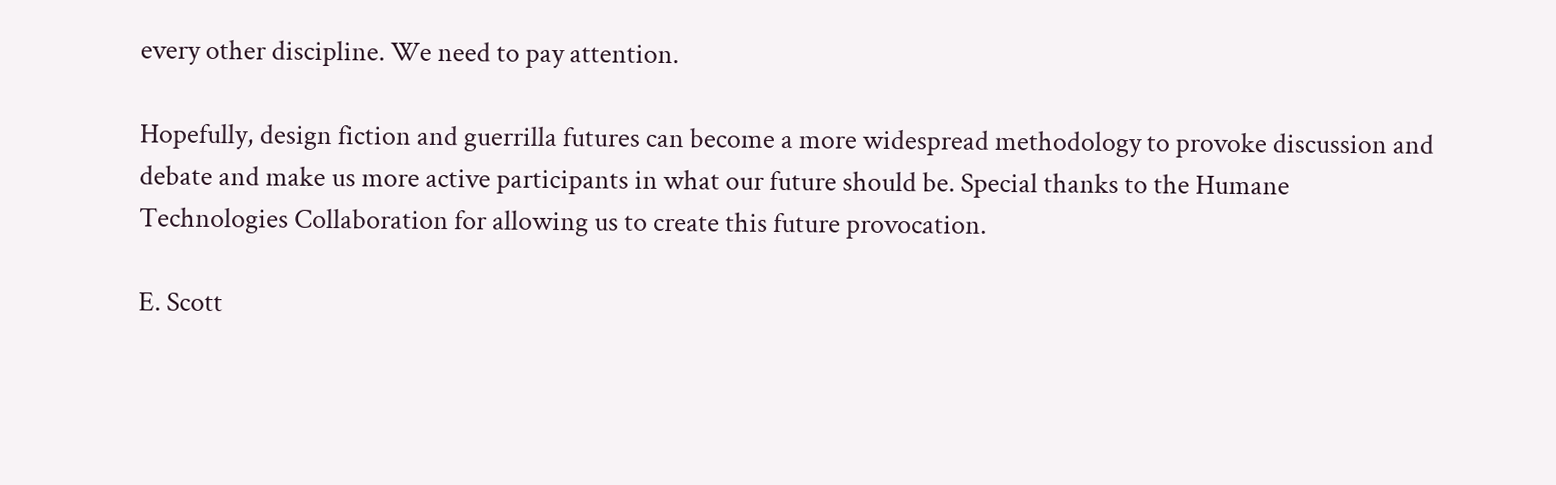every other discipline. We need to pay attention.

Hopefully, design fiction and guerrilla futures can become a more widespread methodology to provoke discussion and debate and make us more active participants in what our future should be. Special thanks to the Humane Technologies Collaboration for allowing us to create this future provocation.

E. Scott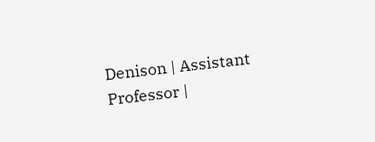Denison | Assistant Professor |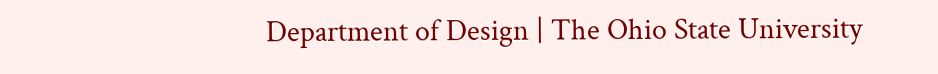Department of Design | The Ohio State University